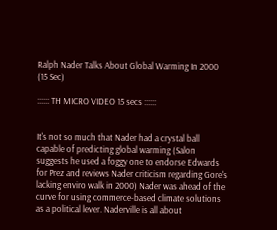Ralph Nader Talks About Global Warming In 2000 (15 Sec)

:::::: TH MICRO VIDEO 15 secs ::::::


It's not so much that Nader had a crystal ball capable of predicting global warming (Salon suggests he used a foggy one to endorse Edwards for Prez and reviews Nader criticism regarding Gore's lacking enviro walk in 2000) Nader was ahead of the curve for using commerce-based climate solutions as a political lever. Naderville is all about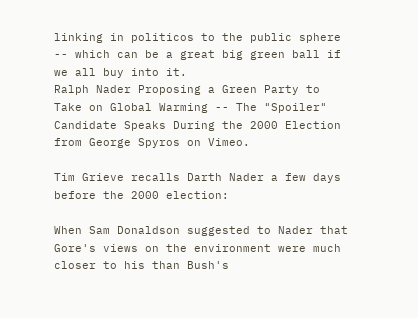linking in politicos to the public sphere -- which can be a great big green ball if we all buy into it.
Ralph Nader Proposing a Green Party to Take on Global Warming -- The "Spoiler" Candidate Speaks During the 2000 Election from George Spyros on Vimeo.

Tim Grieve recalls Darth Nader a few days before the 2000 election:

When Sam Donaldson suggested to Nader that Gore's views on the environment were much closer to his than Bush's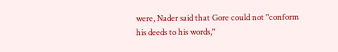were, Nader said that Gore could not "conform his deeds to his words,"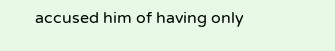accused him of having only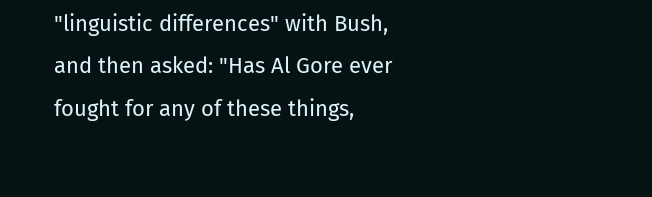"linguistic differences" with Bush, and then asked: "Has Al Gore ever fought for any of these things,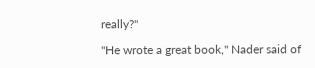really?"

"He wrote a great book," Nader said of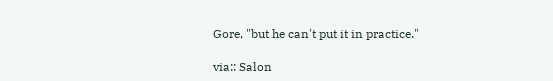Gore, "but he can't put it in practice."

via:: Salon